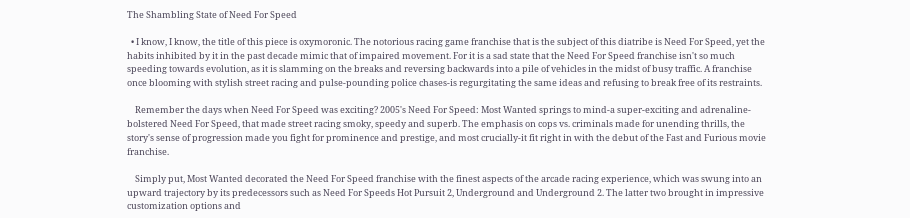The Shambling State of Need For Speed

  • I know, I know, the title of this piece is oxymoronic. The notorious racing game franchise that is the subject of this diatribe is Need For Speed, yet the habits inhibited by it in the past decade mimic that of impaired movement. For it is a sad state that the Need For Speed franchise isn't so much speeding towards evolution, as it is slamming on the breaks and reversing backwards into a pile of vehicles in the midst of busy traffic. A franchise once blooming with stylish street racing and pulse-pounding police chases-is regurgitating the same ideas and refusing to break free of its restraints.

    Remember the days when Need For Speed was exciting? 2005's Need For Speed: Most Wanted springs to mind-a super-exciting and adrenaline-bolstered Need For Speed, that made street racing smoky, speedy and superb. The emphasis on cops vs. criminals made for unending thrills, the story's sense of progression made you fight for prominence and prestige, and most crucially-it fit right in with the debut of the Fast and Furious movie franchise.

    Simply put, Most Wanted decorated the Need For Speed franchise with the finest aspects of the arcade racing experience, which was swung into an upward trajectory by its predecessors such as Need For Speeds Hot Pursuit 2, Underground and Underground 2. The latter two brought in impressive customization options and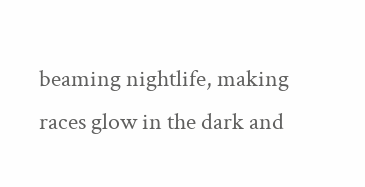beaming nightlife, making races glow in the dark and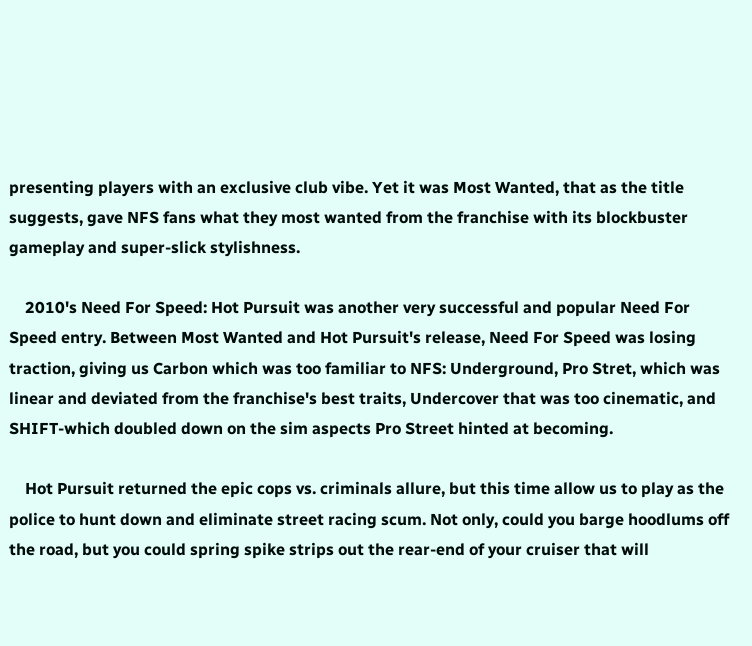presenting players with an exclusive club vibe. Yet it was Most Wanted, that as the title suggests, gave NFS fans what they most wanted from the franchise with its blockbuster gameplay and super-slick stylishness.

    2010's Need For Speed: Hot Pursuit was another very successful and popular Need For Speed entry. Between Most Wanted and Hot Pursuit's release, Need For Speed was losing traction, giving us Carbon which was too familiar to NFS: Underground, Pro Stret, which was linear and deviated from the franchise's best traits, Undercover that was too cinematic, and SHIFT-which doubled down on the sim aspects Pro Street hinted at becoming.

    Hot Pursuit returned the epic cops vs. criminals allure, but this time allow us to play as the police to hunt down and eliminate street racing scum. Not only, could you barge hoodlums off the road, but you could spring spike strips out the rear-end of your cruiser that will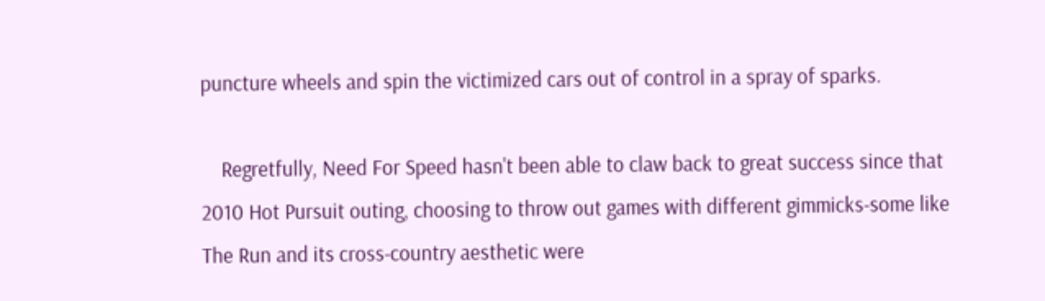puncture wheels and spin the victimized cars out of control in a spray of sparks.

    Regretfully, Need For Speed hasn't been able to claw back to great success since that 2010 Hot Pursuit outing, choosing to throw out games with different gimmicks-some like The Run and its cross-country aesthetic were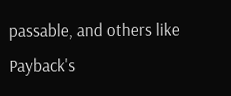passable, and others like Payback's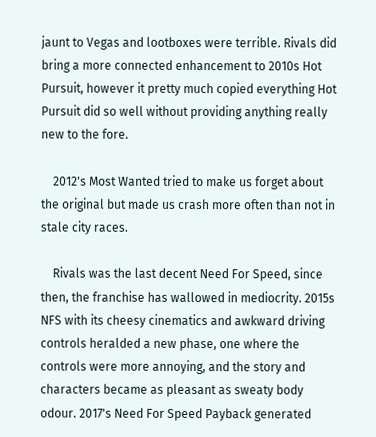jaunt to Vegas and lootboxes were terrible. Rivals did bring a more connected enhancement to 2010s Hot Pursuit, however it pretty much copied everything Hot Pursuit did so well without providing anything really new to the fore.

    2012's Most Wanted tried to make us forget about the original but made us crash more often than not in stale city races.

    Rivals was the last decent Need For Speed, since then, the franchise has wallowed in mediocrity. 2015s NFS with its cheesy cinematics and awkward driving controls heralded a new phase, one where the controls were more annoying, and the story and characters became as pleasant as sweaty body odour. 2017's Need For Speed Payback generated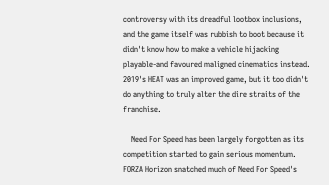controversy with its dreadful lootbox inclusions, and the game itself was rubbish to boot because it didn't know how to make a vehicle hijacking playable-and favoured maligned cinematics instead. 2019's HEAT was an improved game, but it too didn't do anything to truly alter the dire straits of the franchise.

    Need For Speed has been largely forgotten as its competition started to gain serious momentum. FORZA Horizon snatched much of Need For Speed's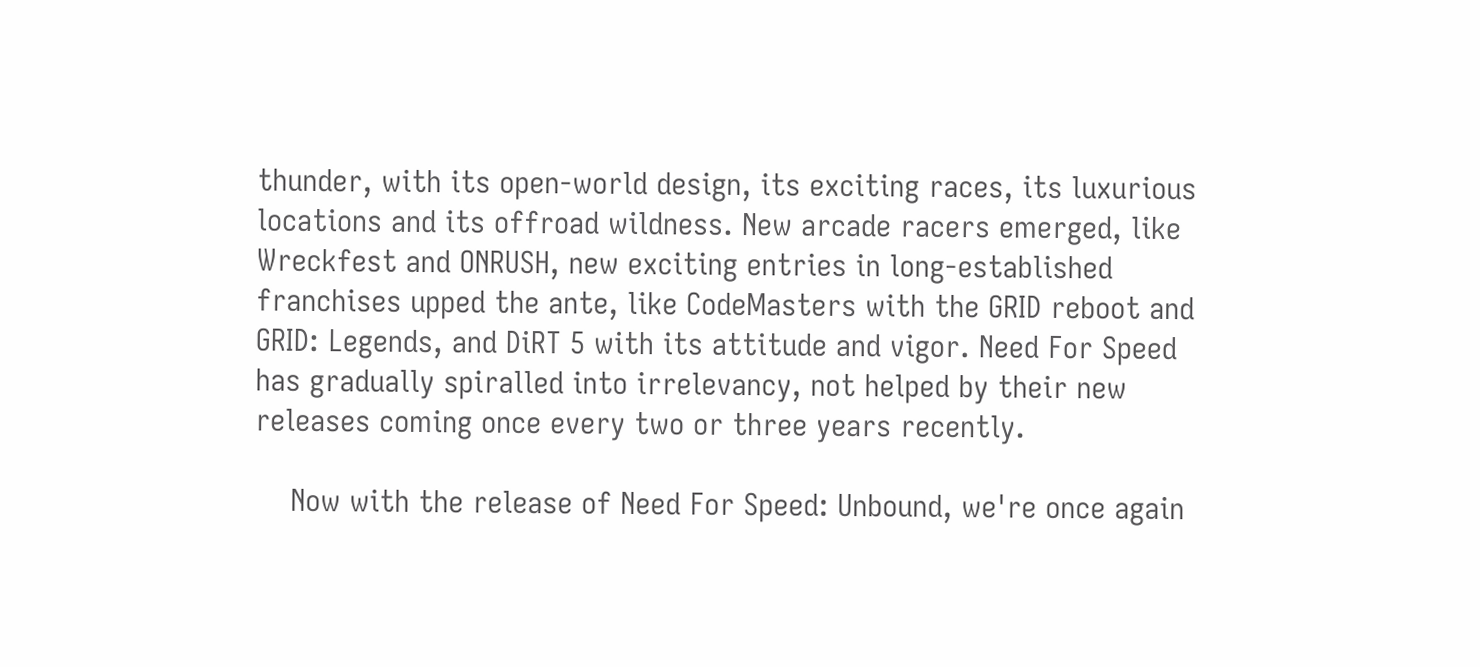thunder, with its open-world design, its exciting races, its luxurious locations and its offroad wildness. New arcade racers emerged, like Wreckfest and ONRUSH, new exciting entries in long-established franchises upped the ante, like CodeMasters with the GRID reboot and GRID: Legends, and DiRT 5 with its attitude and vigor. Need For Speed has gradually spiralled into irrelevancy, not helped by their new releases coming once every two or three years recently.

    Now with the release of Need For Speed: Unbound, we're once again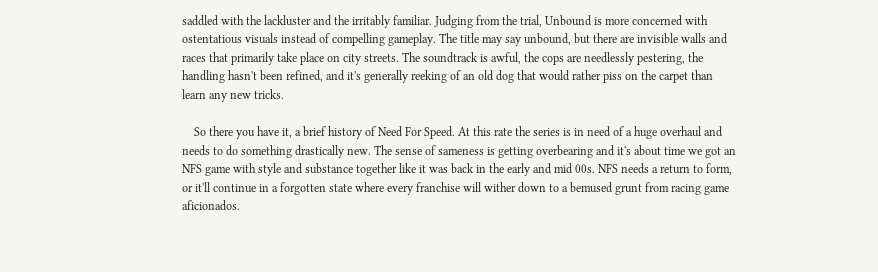saddled with the lackluster and the irritably familiar. Judging from the trial, Unbound is more concerned with ostentatious visuals instead of compelling gameplay. The title may say unbound, but there are invisible walls and races that primarily take place on city streets. The soundtrack is awful, the cops are needlessly pestering, the handling hasn't been refined, and it's generally reeking of an old dog that would rather piss on the carpet than learn any new tricks.

    So there you have it, a brief history of Need For Speed. At this rate the series is in need of a huge overhaul and needs to do something drastically new. The sense of sameness is getting overbearing and it's about time we got an NFS game with style and substance together like it was back in the early and mid 00s. NFS needs a return to form, or it'll continue in a forgotten state where every franchise will wither down to a bemused grunt from racing game aficionados.